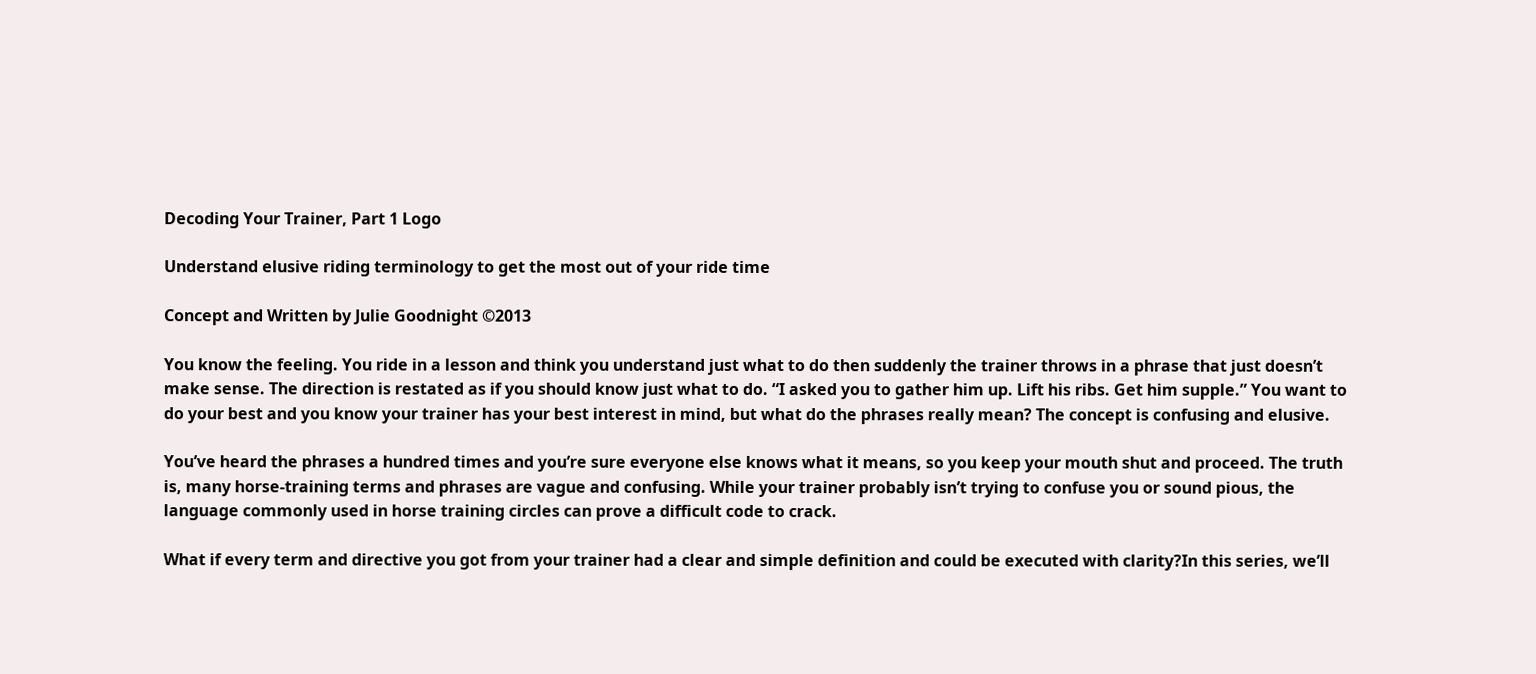Decoding Your Trainer, Part 1 Logo

Understand elusive riding terminology to get the most out of your ride time

Concept and Written by Julie Goodnight ©2013

You know the feeling. You ride in a lesson and think you understand just what to do then suddenly the trainer throws in a phrase that just doesn’t make sense. The direction is restated as if you should know just what to do. “I asked you to gather him up. Lift his ribs. Get him supple.” You want to do your best and you know your trainer has your best interest in mind, but what do the phrases really mean? The concept is confusing and elusive.

You’ve heard the phrases a hundred times and you’re sure everyone else knows what it means, so you keep your mouth shut and proceed. The truth is, many horse-training terms and phrases are vague and confusing. While your trainer probably isn’t trying to confuse you or sound pious, the language commonly used in horse training circles can prove a difficult code to crack.

What if every term and directive you got from your trainer had a clear and simple definition and could be executed with clarity?In this series, we’ll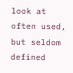look at often used, but seldom defined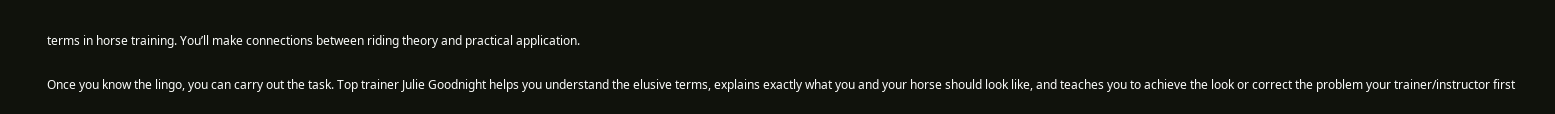terms in horse training. You’ll make connections between riding theory and practical application.

Once you know the lingo, you can carry out the task. Top trainer Julie Goodnight helps you understand the elusive terms, explains exactly what you and your horse should look like, and teaches you to achieve the look or correct the problem your trainer/instructor first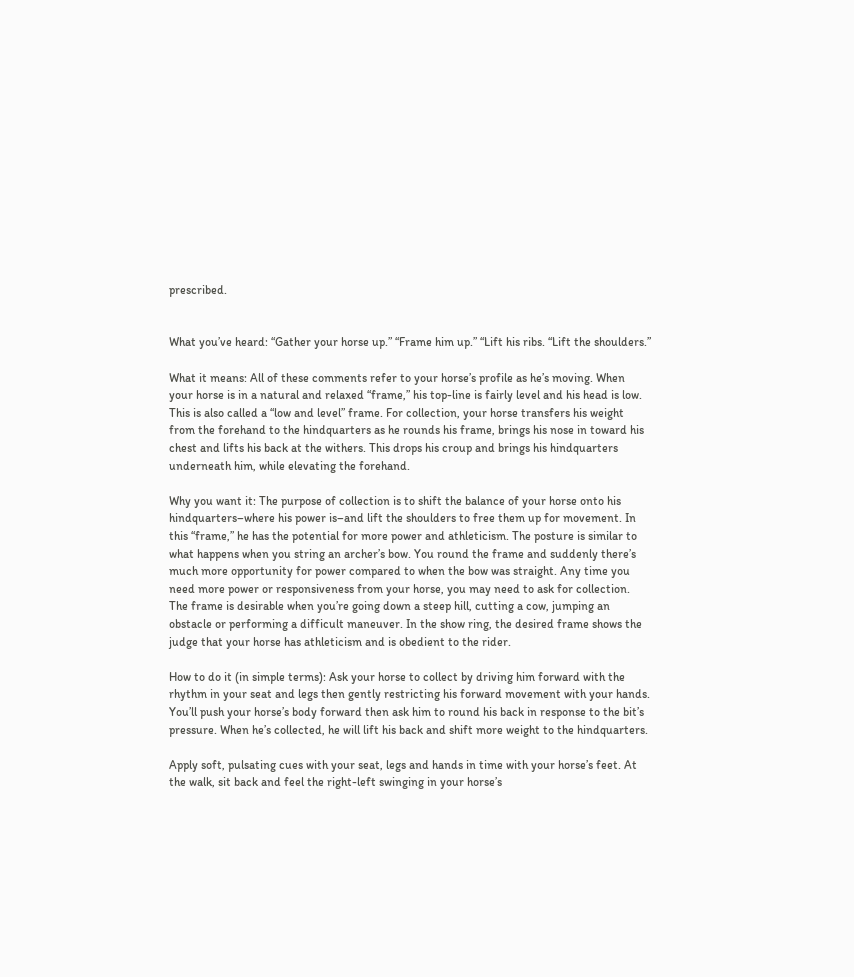prescribed.


What you’ve heard: “Gather your horse up.” “Frame him up.” “Lift his ribs. “Lift the shoulders.”

What it means: All of these comments refer to your horse’s profile as he’s moving. When your horse is in a natural and relaxed “frame,” his top-line is fairly level and his head is low. This is also called a “low and level” frame. For collection, your horse transfers his weight from the forehand to the hindquarters as he rounds his frame, brings his nose in toward his chest and lifts his back at the withers. This drops his croup and brings his hindquarters underneath him, while elevating the forehand.

Why you want it: The purpose of collection is to shift the balance of your horse onto his hindquarters–where his power is–and lift the shoulders to free them up for movement. In this “frame,” he has the potential for more power and athleticism. The posture is similar to what happens when you string an archer’s bow. You round the frame and suddenly there’s much more opportunity for power compared to when the bow was straight. Any time you need more power or responsiveness from your horse, you may need to ask for collection. The frame is desirable when you’re going down a steep hill, cutting a cow, jumping an obstacle or performing a difficult maneuver. In the show ring, the desired frame shows the judge that your horse has athleticism and is obedient to the rider.

How to do it (in simple terms): Ask your horse to collect by driving him forward with the rhythm in your seat and legs then gently restricting his forward movement with your hands. You’ll push your horse’s body forward then ask him to round his back in response to the bit’s pressure. When he’s collected, he will lift his back and shift more weight to the hindquarters.

Apply soft, pulsating cues with your seat, legs and hands in time with your horse’s feet. At the walk, sit back and feel the right-left swinging in your horse’s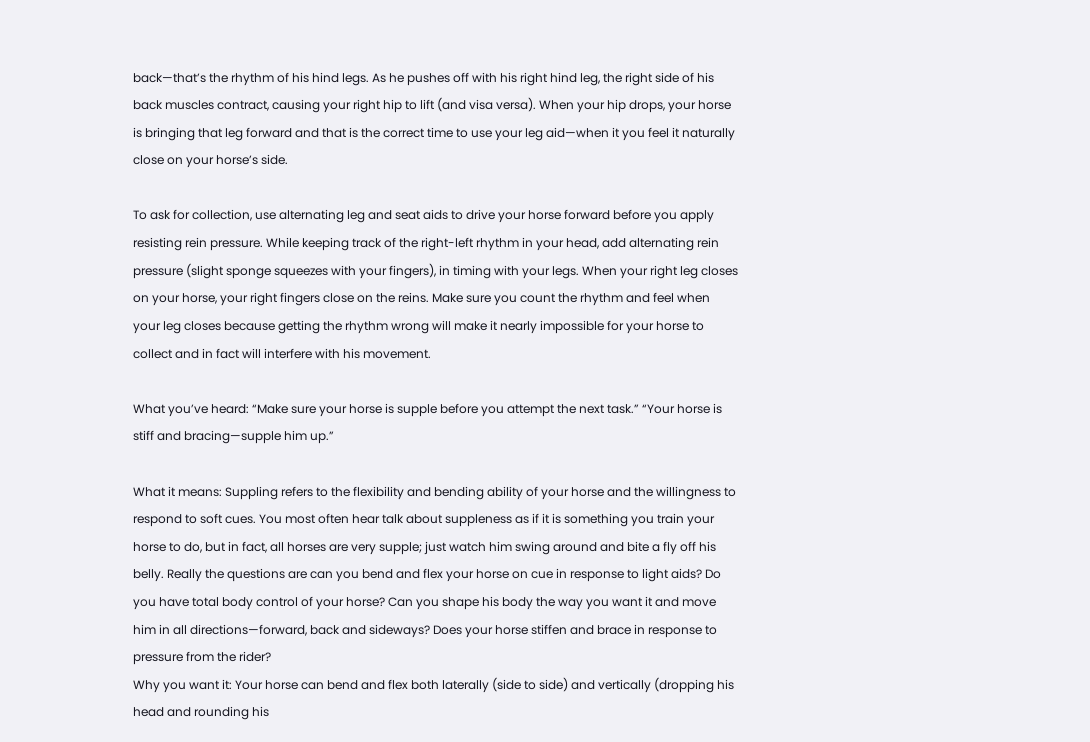back—that’s the rhythm of his hind legs. As he pushes off with his right hind leg, the right side of his back muscles contract, causing your right hip to lift (and visa versa). When your hip drops, your horse is bringing that leg forward and that is the correct time to use your leg aid—when it you feel it naturally close on your horse’s side.

To ask for collection, use alternating leg and seat aids to drive your horse forward before you apply resisting rein pressure. While keeping track of the right-left rhythm in your head, add alternating rein pressure (slight sponge squeezes with your fingers), in timing with your legs. When your right leg closes on your horse, your right fingers close on the reins. Make sure you count the rhythm and feel when your leg closes because getting the rhythm wrong will make it nearly impossible for your horse to collect and in fact will interfere with his movement.

What you’ve heard: “Make sure your horse is supple before you attempt the next task.” “Your horse is stiff and bracing—supple him up.”

What it means: Suppling refers to the flexibility and bending ability of your horse and the willingness to respond to soft cues. You most often hear talk about suppleness as if it is something you train your horse to do, but in fact, all horses are very supple; just watch him swing around and bite a fly off his belly. Really the questions are can you bend and flex your horse on cue in response to light aids? Do you have total body control of your horse? Can you shape his body the way you want it and move him in all directions—forward, back and sideways? Does your horse stiffen and brace in response to pressure from the rider?
Why you want it: Your horse can bend and flex both laterally (side to side) and vertically (dropping his head and rounding his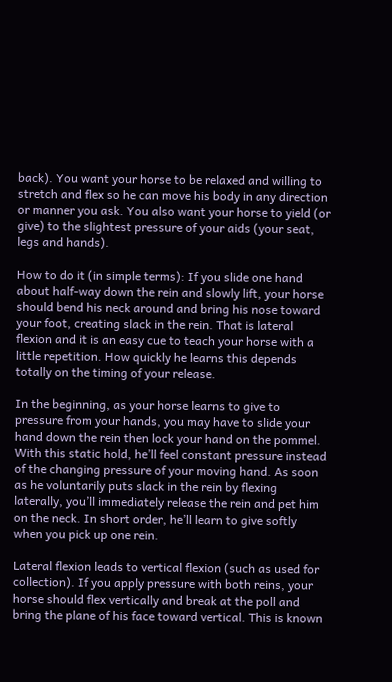back). You want your horse to be relaxed and willing to stretch and flex so he can move his body in any direction or manner you ask. You also want your horse to yield (or give) to the slightest pressure of your aids (your seat, legs and hands).

How to do it (in simple terms): If you slide one hand about half-way down the rein and slowly lift, your horse should bend his neck around and bring his nose toward your foot, creating slack in the rein. That is lateral flexion and it is an easy cue to teach your horse with a little repetition. How quickly he learns this depends totally on the timing of your release.

In the beginning, as your horse learns to give to pressure from your hands, you may have to slide your hand down the rein then lock your hand on the pommel. With this static hold, he’ll feel constant pressure instead of the changing pressure of your moving hand. As soon as he voluntarily puts slack in the rein by flexing laterally, you’ll immediately release the rein and pet him on the neck. In short order, he’ll learn to give softly when you pick up one rein.

Lateral flexion leads to vertical flexion (such as used for collection). If you apply pressure with both reins, your horse should flex vertically and break at the poll and bring the plane of his face toward vertical. This is known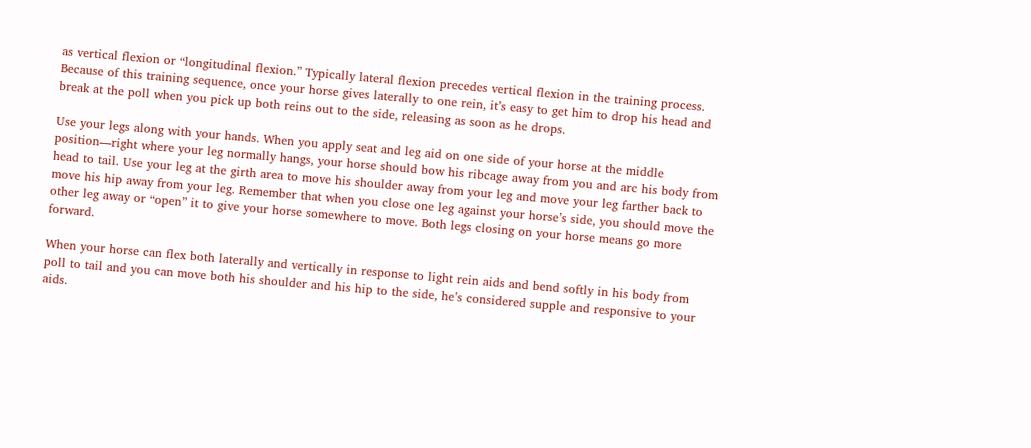as vertical flexion or “longitudinal flexion.” Typically lateral flexion precedes vertical flexion in the training process. Because of this training sequence, once your horse gives laterally to one rein, it’s easy to get him to drop his head and break at the poll when you pick up both reins out to the side, releasing as soon as he drops.

Use your legs along with your hands. When you apply seat and leg aid on one side of your horse at the middle position—right where your leg normally hangs, your horse should bow his ribcage away from you and arc his body from head to tail. Use your leg at the girth area to move his shoulder away from your leg and move your leg farther back to move his hip away from your leg. Remember that when you close one leg against your horse’s side, you should move the other leg away or “open” it to give your horse somewhere to move. Both legs closing on your horse means go more forward.

When your horse can flex both laterally and vertically in response to light rein aids and bend softly in his body from poll to tail and you can move both his shoulder and his hip to the side, he’s considered supple and responsive to your aids.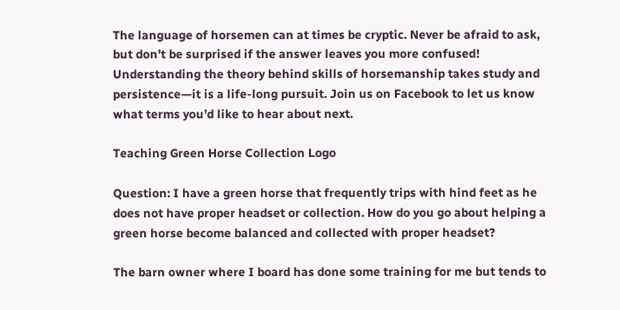The language of horsemen can at times be cryptic. Never be afraid to ask, but don’t be surprised if the answer leaves you more confused! Understanding the theory behind skills of horsemanship takes study and persistence—it is a life-long pursuit. Join us on Facebook to let us know what terms you’d like to hear about next.

Teaching Green Horse Collection Logo

Question: I have a green horse that frequently trips with hind feet as he does not have proper headset or collection. How do you go about helping a green horse become balanced and collected with proper headset?

The barn owner where I board has done some training for me but tends to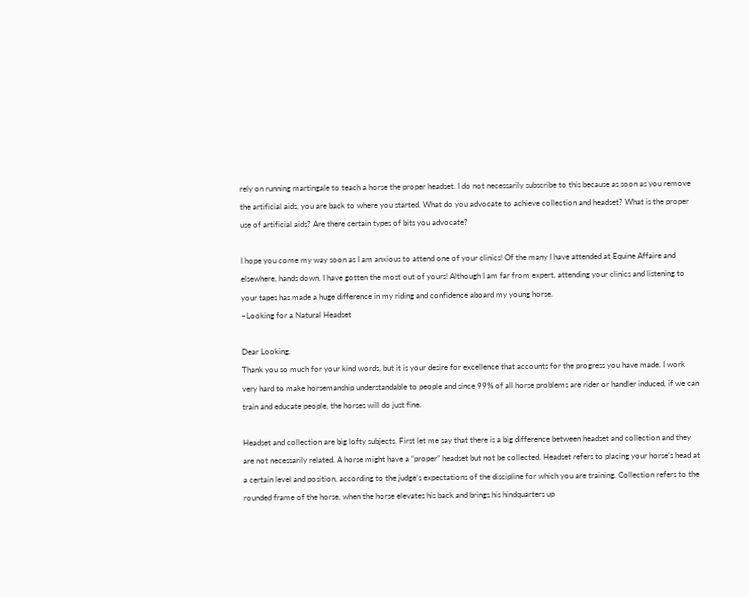rely on running martingale to teach a horse the proper headset. I do not necessarily subscribe to this because as soon as you remove the artificial aids, you are back to where you started. What do you advocate to achieve collection and headset? What is the proper use of artificial aids? Are there certain types of bits you advocate?

I hope you come my way soon as I am anxious to attend one of your clinics! Of the many I have attended at Equine Affaire and elsewhere, hands down, I have gotten the most out of yours! Although I am far from expert, attending your clinics and listening to your tapes has made a huge difference in my riding and confidence aboard my young horse.
–Looking for a Natural Headset

Dear Looking,
Thank you so much for your kind words, but it is your desire for excellence that accounts for the progress you have made. I work very hard to make horsemanship understandable to people and since 99% of all horse problems are rider or handler induced, if we can train and educate people, the horses will do just fine.

Headset and collection are big lofty subjects. First let me say that there is a big difference between headset and collection and they are not necessarily related. A horse might have a “proper” headset but not be collected. Headset refers to placing your horse’s head at a certain level and position, according to the judge’s expectations of the discipline for which you are training. Collection refers to the rounded frame of the horse, when the horse elevates his back and brings his hindquarters up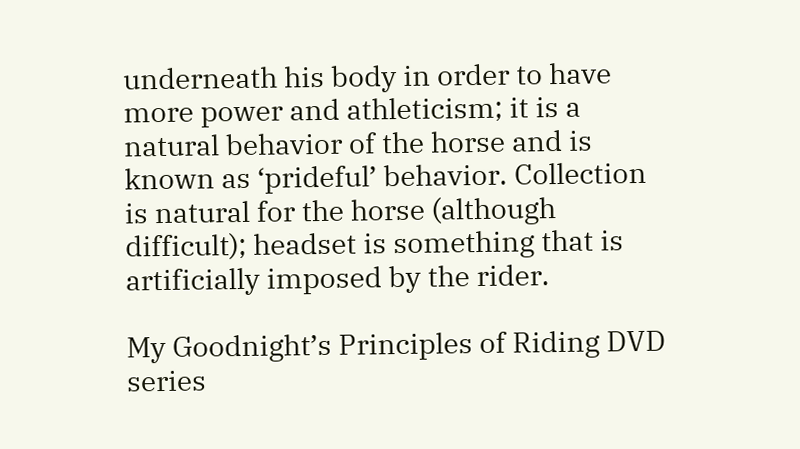underneath his body in order to have more power and athleticism; it is a natural behavior of the horse and is known as ‘prideful’ behavior. Collection is natural for the horse (although difficult); headset is something that is artificially imposed by the rider.

My Goodnight’s Principles of Riding DVD series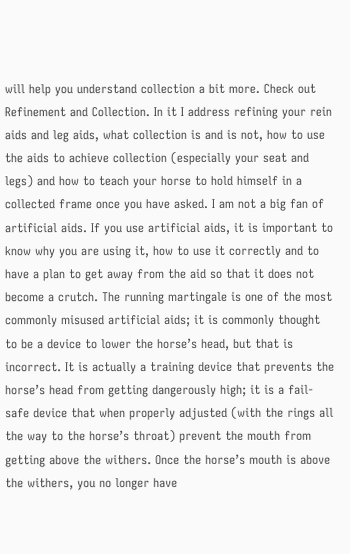will help you understand collection a bit more. Check out Refinement and Collection. In it I address refining your rein aids and leg aids, what collection is and is not, how to use the aids to achieve collection (especially your seat and legs) and how to teach your horse to hold himself in a collected frame once you have asked. I am not a big fan of artificial aids. If you use artificial aids, it is important to know why you are using it, how to use it correctly and to have a plan to get away from the aid so that it does not become a crutch. The running martingale is one of the most commonly misused artificial aids; it is commonly thought to be a device to lower the horse’s head, but that is incorrect. It is actually a training device that prevents the horse’s head from getting dangerously high; it is a fail-safe device that when properly adjusted (with the rings all the way to the horse’s throat) prevent the mouth from getting above the withers. Once the horse’s mouth is above the withers, you no longer have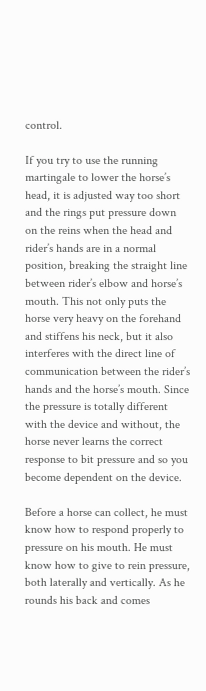control.

If you try to use the running martingale to lower the horse’s head, it is adjusted way too short and the rings put pressure down on the reins when the head and rider’s hands are in a normal position, breaking the straight line between rider’s elbow and horse’s mouth. This not only puts the horse very heavy on the forehand and stiffens his neck, but it also interferes with the direct line of communication between the rider’s hands and the horse’s mouth. Since the pressure is totally different with the device and without, the horse never learns the correct response to bit pressure and so you become dependent on the device.

Before a horse can collect, he must know how to respond properly to pressure on his mouth. He must know how to give to rein pressure, both laterally and vertically. As he rounds his back and comes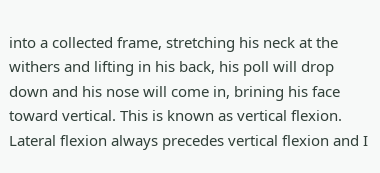into a collected frame, stretching his neck at the withers and lifting in his back, his poll will drop down and his nose will come in, brining his face toward vertical. This is known as vertical flexion. Lateral flexion always precedes vertical flexion and I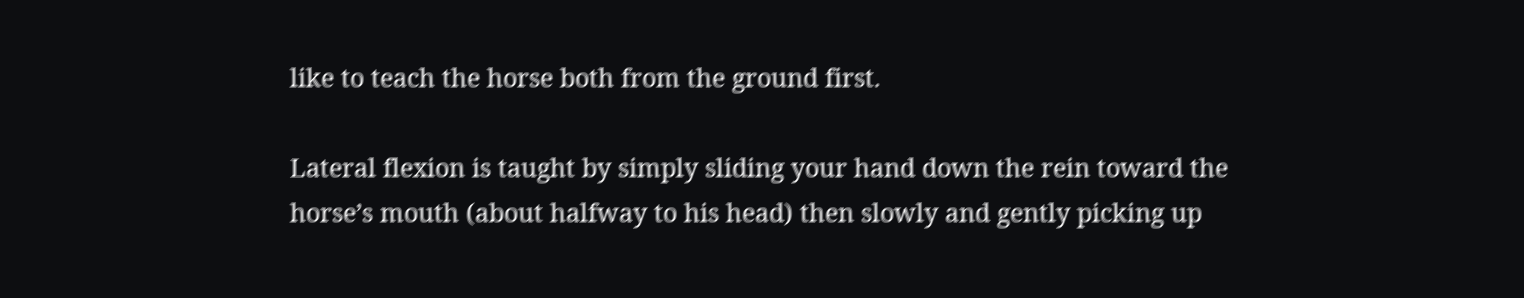like to teach the horse both from the ground first.

Lateral flexion is taught by simply sliding your hand down the rein toward the horse’s mouth (about halfway to his head) then slowly and gently picking up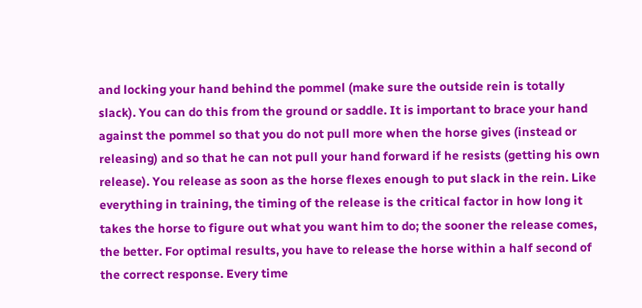and locking your hand behind the pommel (make sure the outside rein is totally slack). You can do this from the ground or saddle. It is important to brace your hand against the pommel so that you do not pull more when the horse gives (instead or releasing) and so that he can not pull your hand forward if he resists (getting his own release). You release as soon as the horse flexes enough to put slack in the rein. Like everything in training, the timing of the release is the critical factor in how long it takes the horse to figure out what you want him to do; the sooner the release comes, the better. For optimal results, you have to release the horse within a half second of the correct response. Every time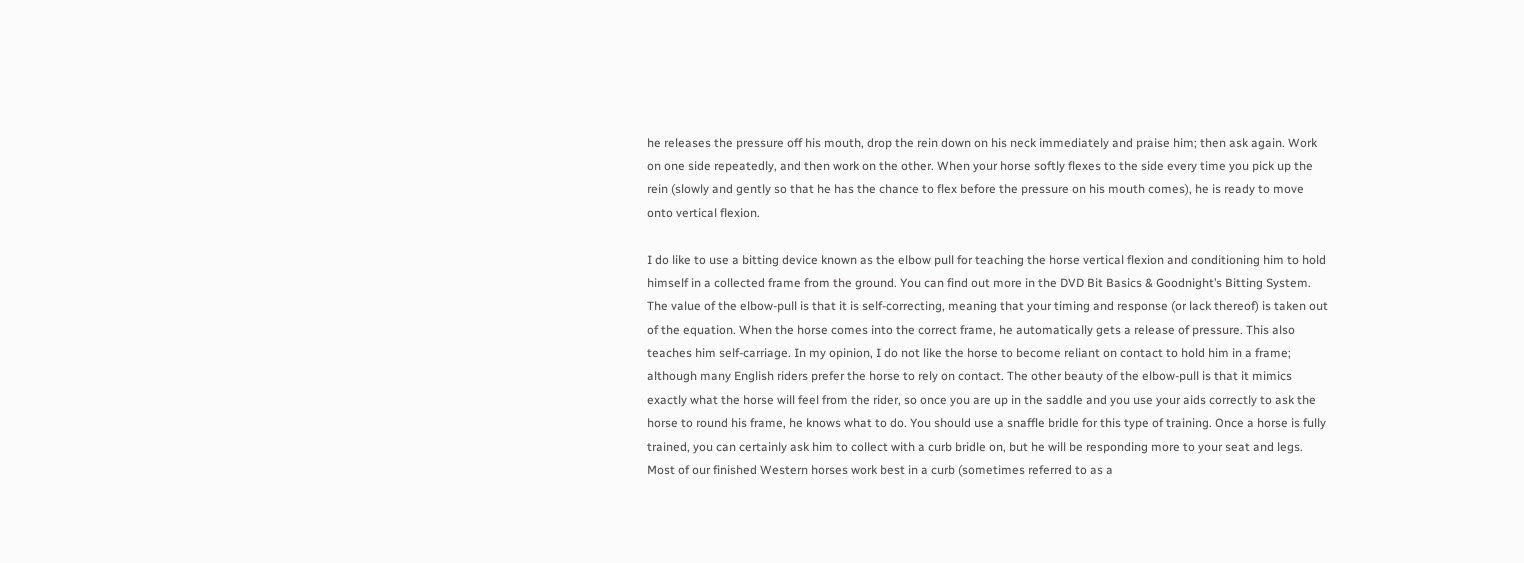he releases the pressure off his mouth, drop the rein down on his neck immediately and praise him; then ask again. Work on one side repeatedly, and then work on the other. When your horse softly flexes to the side every time you pick up the rein (slowly and gently so that he has the chance to flex before the pressure on his mouth comes), he is ready to move onto vertical flexion.

I do like to use a bitting device known as the elbow pull for teaching the horse vertical flexion and conditioning him to hold himself in a collected frame from the ground. You can find out more in the DVD Bit Basics & Goodnight’s Bitting System. The value of the elbow-pull is that it is self-correcting, meaning that your timing and response (or lack thereof) is taken out of the equation. When the horse comes into the correct frame, he automatically gets a release of pressure. This also teaches him self-carriage. In my opinion, I do not like the horse to become reliant on contact to hold him in a frame; although many English riders prefer the horse to rely on contact. The other beauty of the elbow-pull is that it mimics exactly what the horse will feel from the rider, so once you are up in the saddle and you use your aids correctly to ask the horse to round his frame, he knows what to do. You should use a snaffle bridle for this type of training. Once a horse is fully trained, you can certainly ask him to collect with a curb bridle on, but he will be responding more to your seat and legs. Most of our finished Western horses work best in a curb (sometimes referred to as a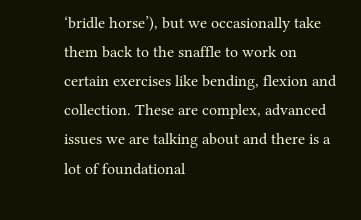‘bridle horse’), but we occasionally take them back to the snaffle to work on certain exercises like bending, flexion and collection. These are complex, advanced issues we are talking about and there is a lot of foundational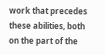work that precedes these abilities, both on the part of the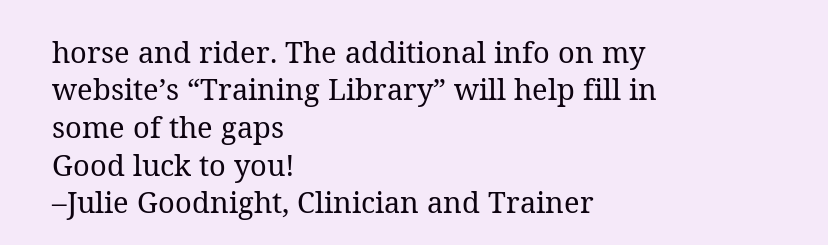horse and rider. The additional info on my website’s “Training Library” will help fill in some of the gaps
Good luck to you!
–Julie Goodnight, Clinician and Trainer